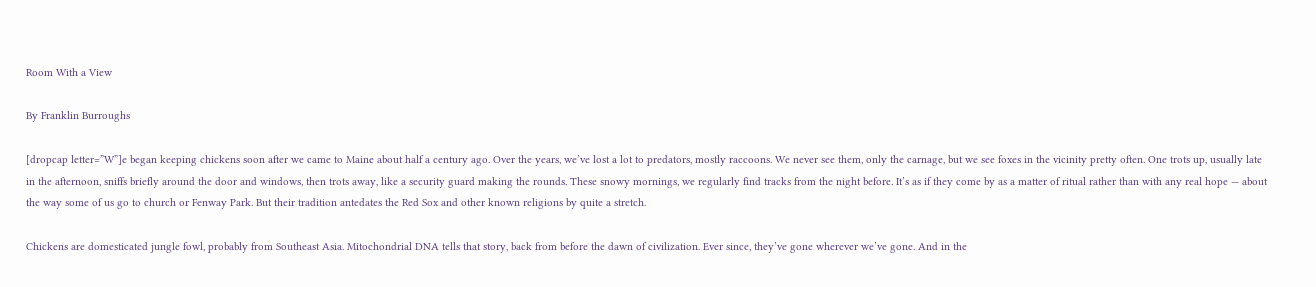Room With a View

By Franklin Burroughs

[dropcap letter=”W”]e began keeping chickens soon after we came to Maine about half a century ago. Over the years, we’ve lost a lot to predators, mostly raccoons. We never see them, only the carnage, but we see foxes in the vicinity pretty often. One trots up, usually late in the afternoon, sniffs briefly around the door and windows, then trots away, like a security guard making the rounds. These snowy mornings, we regularly find tracks from the night before. It’s as if they come by as a matter of ritual rather than with any real hope — about the way some of us go to church or Fenway Park. But their tradition antedates the Red Sox and other known religions by quite a stretch.

Chickens are domesticated jungle fowl, probably from Southeast Asia. Mitochondrial DNA tells that story, back from before the dawn of civilization. Ever since, they’ve gone wherever we’ve gone. And in the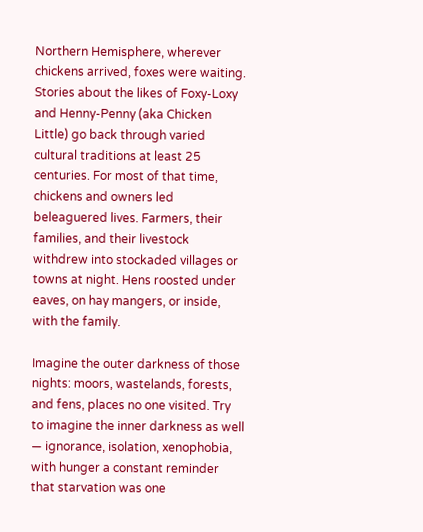Northern Hemisphere, wherever chickens arrived, foxes were waiting. Stories about the likes of Foxy-Loxy and Henny-Penny (aka Chicken Little) go back through varied cultural traditions at least 25 centuries. For most of that time, chickens and owners led beleaguered lives. Farmers, their families, and their livestock withdrew into stockaded villages or towns at night. Hens roosted under eaves, on hay mangers, or inside, with the family.

Imagine the outer darkness of those nights: moors, wastelands, forests, and fens, places no one visited. Try to imagine the inner darkness as well — ignorance, isolation, xenophobia, with hunger a constant reminder that starvation was one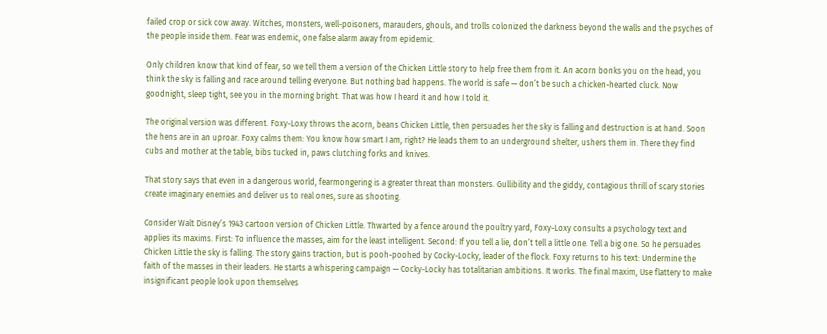failed crop or sick cow away. Witches, monsters, well-poisoners, marauders, ghouls, and trolls colonized the darkness beyond the walls and the psyches of the people inside them. Fear was endemic, one false alarm away from epidemic.

Only children know that kind of fear, so we tell them a version of the Chicken Little story to help free them from it. An acorn bonks you on the head, you think the sky is falling and race around telling everyone. But nothing bad happens. The world is safe — don’t be such a chicken-hearted cluck. Now goodnight, sleep tight, see you in the morning bright. That was how I heard it and how I told it.

The original version was different. Foxy-Loxy throws the acorn, beans Chicken Little, then persuades her the sky is falling and destruction is at hand. Soon the hens are in an uproar. Foxy calms them: You know how smart I am, right? He leads them to an underground shelter, ushers them in. There they find cubs and mother at the table, bibs tucked in, paws clutching forks and knives.

That story says that even in a dangerous world, fearmongering is a greater threat than monsters. Gullibility and the giddy, contagious thrill of scary stories create imaginary enemies and deliver us to real ones, sure as shooting.

Consider Walt Disney’s 1943 cartoon version of Chicken Little. Thwarted by a fence around the poultry yard, Foxy-Loxy consults a psychology text and applies its maxims. First: To influence the masses, aim for the least intelligent. Second: If you tell a lie, don’t tell a little one. Tell a big one. So he persuades Chicken Little the sky is falling. The story gains traction, but is pooh-poohed by Cocky-Locky, leader of the flock. Foxy returns to his text: Undermine the faith of the masses in their leaders. He starts a whispering campaign — Cocky-Locky has totalitarian ambitions. It works. The final maxim, Use flattery to make insignificant people look upon themselves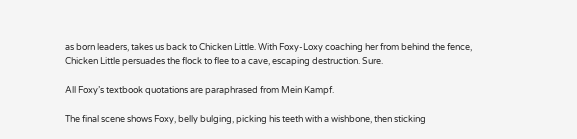as born leaders, takes us back to Chicken Little. With Foxy-Loxy coaching her from behind the fence, Chicken Little persuades the flock to flee to a cave, escaping destruction. Sure.

All Foxy’s textbook quotations are paraphrased from Mein Kampf.

The final scene shows Foxy, belly bulging, picking his teeth with a wishbone, then sticking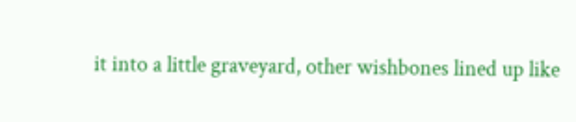it into a little graveyard, other wishbones lined up like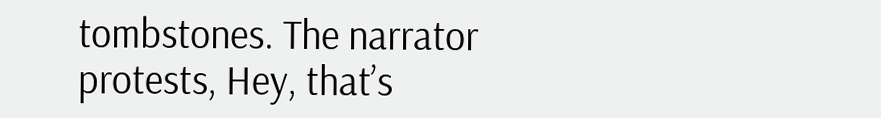tombstones. The narrator protests, Hey, that’s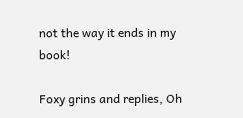not the way it ends in my book!

Foxy grins and replies, Oh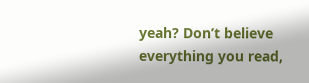yeah? Don’t believe everything you read,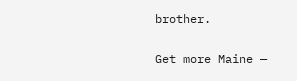brother.

Get more Maine —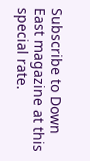Subscribe to Down East magazine at this special rate.